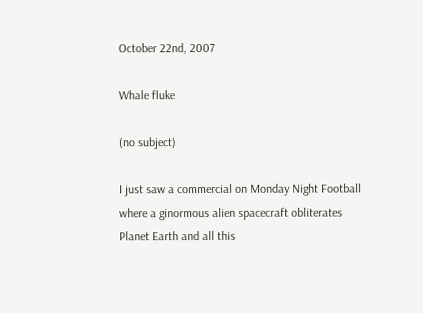October 22nd, 2007

Whale fluke

(no subject)

I just saw a commercial on Monday Night Football where a ginormous alien spacecraft obliterates Planet Earth and all this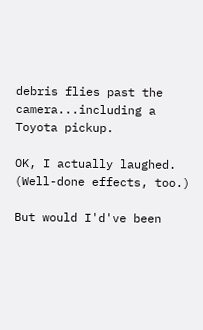debris flies past the camera...including a Toyota pickup.

OK, I actually laughed. (Well-done effects, too.)

But would I'd've been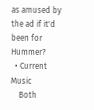as amused by the ad if it'd been for Hummer?
  • Current Music
    Both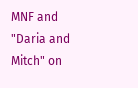MNF and "Daria and Mitch" on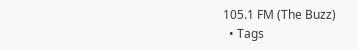105.1 FM (The Buzz)
  • Tags